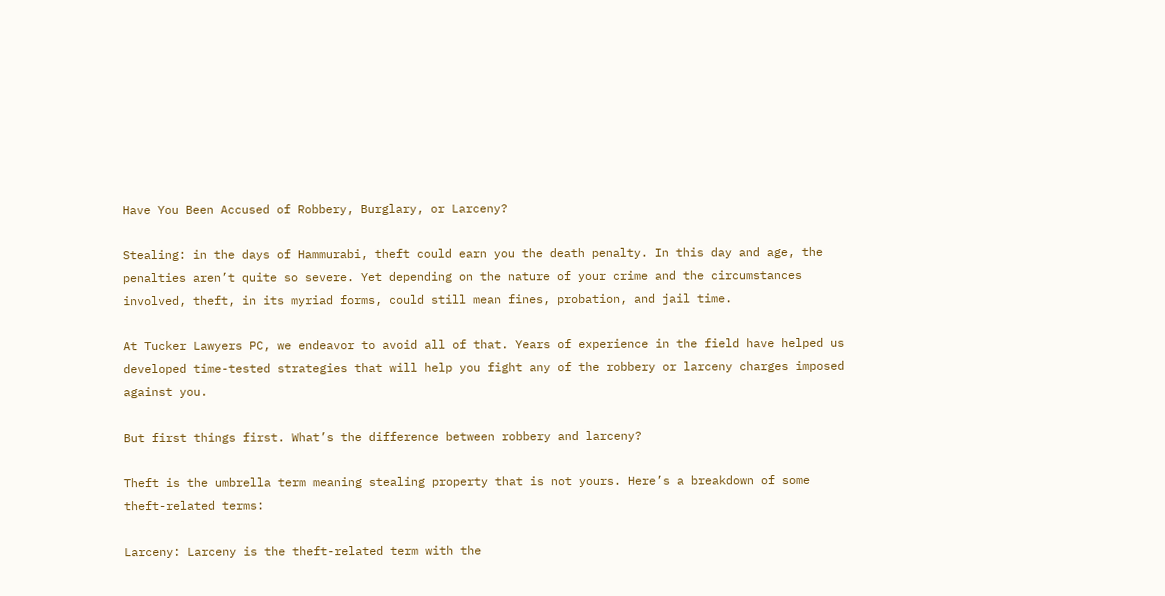Have You Been Accused of Robbery, Burglary, or Larceny?

Stealing: in the days of Hammurabi, theft could earn you the death penalty. In this day and age, the penalties aren’t quite so severe. Yet depending on the nature of your crime and the circumstances involved, theft, in its myriad forms, could still mean fines, probation, and jail time.

At Tucker Lawyers PC, we endeavor to avoid all of that. Years of experience in the field have helped us developed time-tested strategies that will help you fight any of the robbery or larceny charges imposed against you.

But first things first. What’s the difference between robbery and larceny?

Theft is the umbrella term meaning stealing property that is not yours. Here’s a breakdown of some theft-related terms:

Larceny: Larceny is the theft-related term with the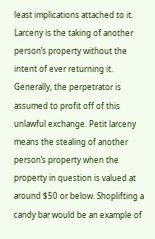least implications attached to it. Larceny is the taking of another person’s property without the intent of ever returning it. Generally, the perpetrator is assumed to profit off of this unlawful exchange. Petit larceny means the stealing of another person’s property when the property in question is valued at around $50 or below. Shoplifting a candy bar would be an example of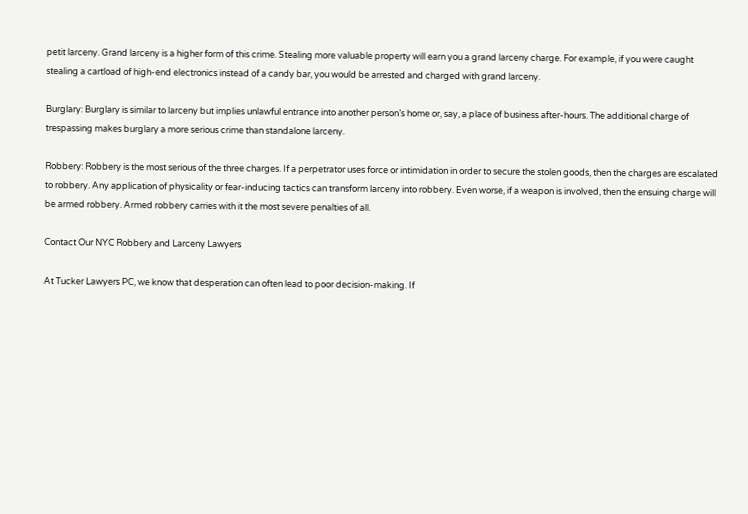petit larceny. Grand larceny is a higher form of this crime. Stealing more valuable property will earn you a grand larceny charge. For example, if you were caught stealing a cartload of high-end electronics instead of a candy bar, you would be arrested and charged with grand larceny.

Burglary: Burglary is similar to larceny but implies unlawful entrance into another person’s home or, say, a place of business after-hours. The additional charge of trespassing makes burglary a more serious crime than standalone larceny.

Robbery: Robbery is the most serious of the three charges. If a perpetrator uses force or intimidation in order to secure the stolen goods, then the charges are escalated to robbery. Any application of physicality or fear-inducing tactics can transform larceny into robbery. Even worse, if a weapon is involved, then the ensuing charge will be armed robbery. Armed robbery carries with it the most severe penalties of all.

Contact Our NYC Robbery and Larceny Lawyers

At Tucker Lawyers PC, we know that desperation can often lead to poor decision-making. If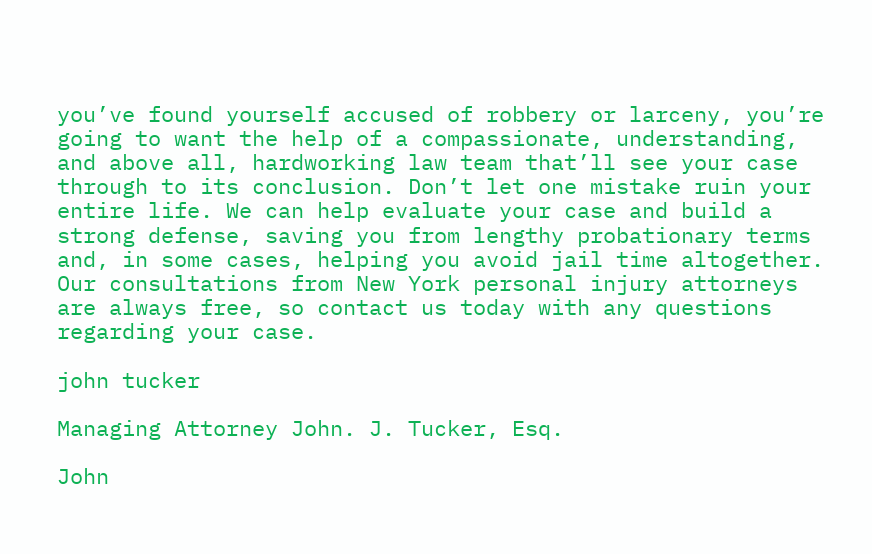you’ve found yourself accused of robbery or larceny, you’re going to want the help of a compassionate, understanding, and above all, hardworking law team that’ll see your case through to its conclusion. Don’t let one mistake ruin your entire life. We can help evaluate your case and build a strong defense, saving you from lengthy probationary terms and, in some cases, helping you avoid jail time altogether. Our consultations from New York personal injury attorneys are always free, so contact us today with any questions regarding your case.

john tucker

Managing Attorney John. J. Tucker, Esq.

John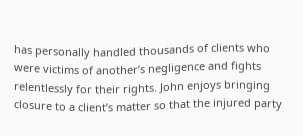has personally handled thousands of clients who were victims of another’s negligence and fights relentlessly for their rights. John enjoys bringing closure to a client’s matter so that the injured party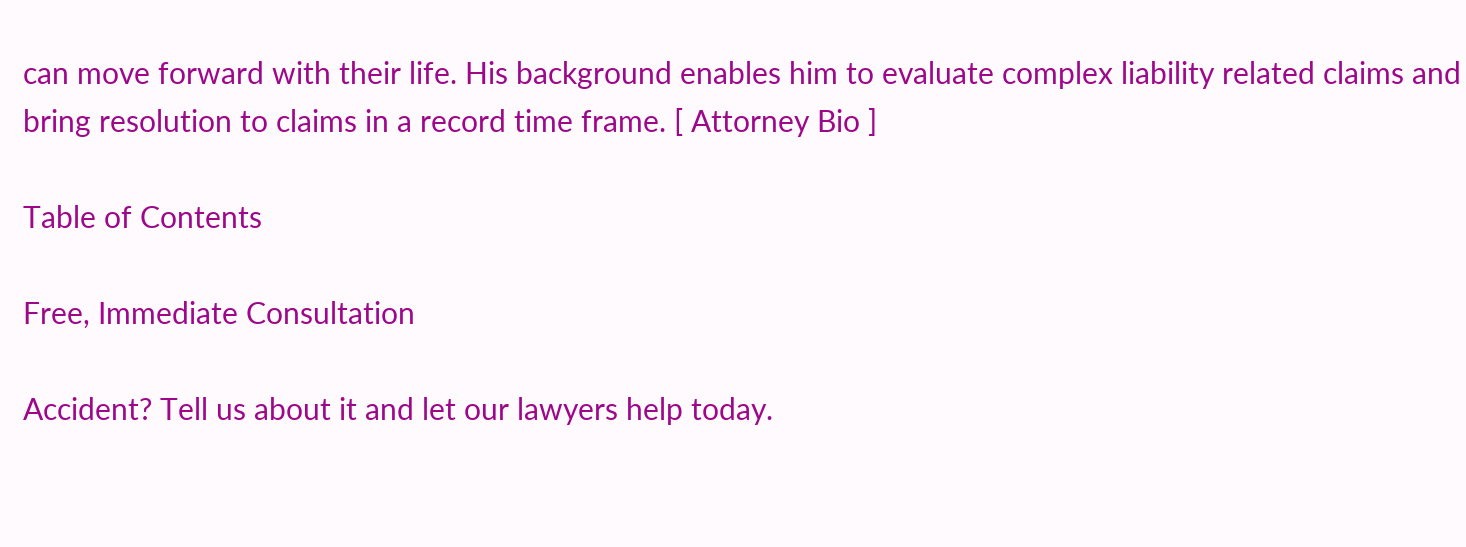can move forward with their life. His background enables him to evaluate complex liability related claims and bring resolution to claims in a record time frame. [ Attorney Bio ]

Table of Contents

Free, Immediate Consultation

Accident? Tell us about it and let our lawyers help today.